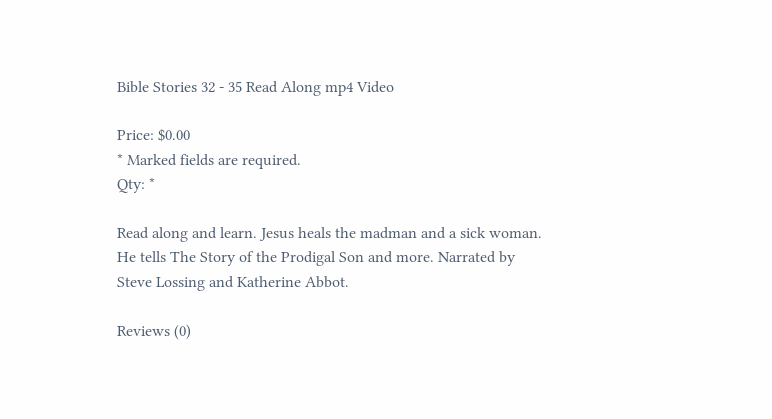Bible Stories 32 - 35 Read Along mp4 Video

Price: $0.00
* Marked fields are required.
Qty: *

Read along and learn. Jesus heals the madman and a sick woman. He tells The Story of the Prodigal Son and more. Narrated by Steve Lossing and Katherine Abbot.

Reviews (0)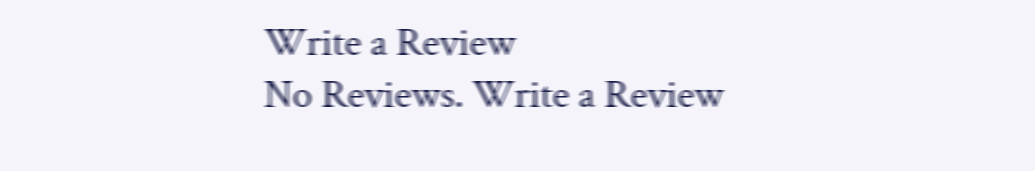Write a Review
No Reviews. Write a Review